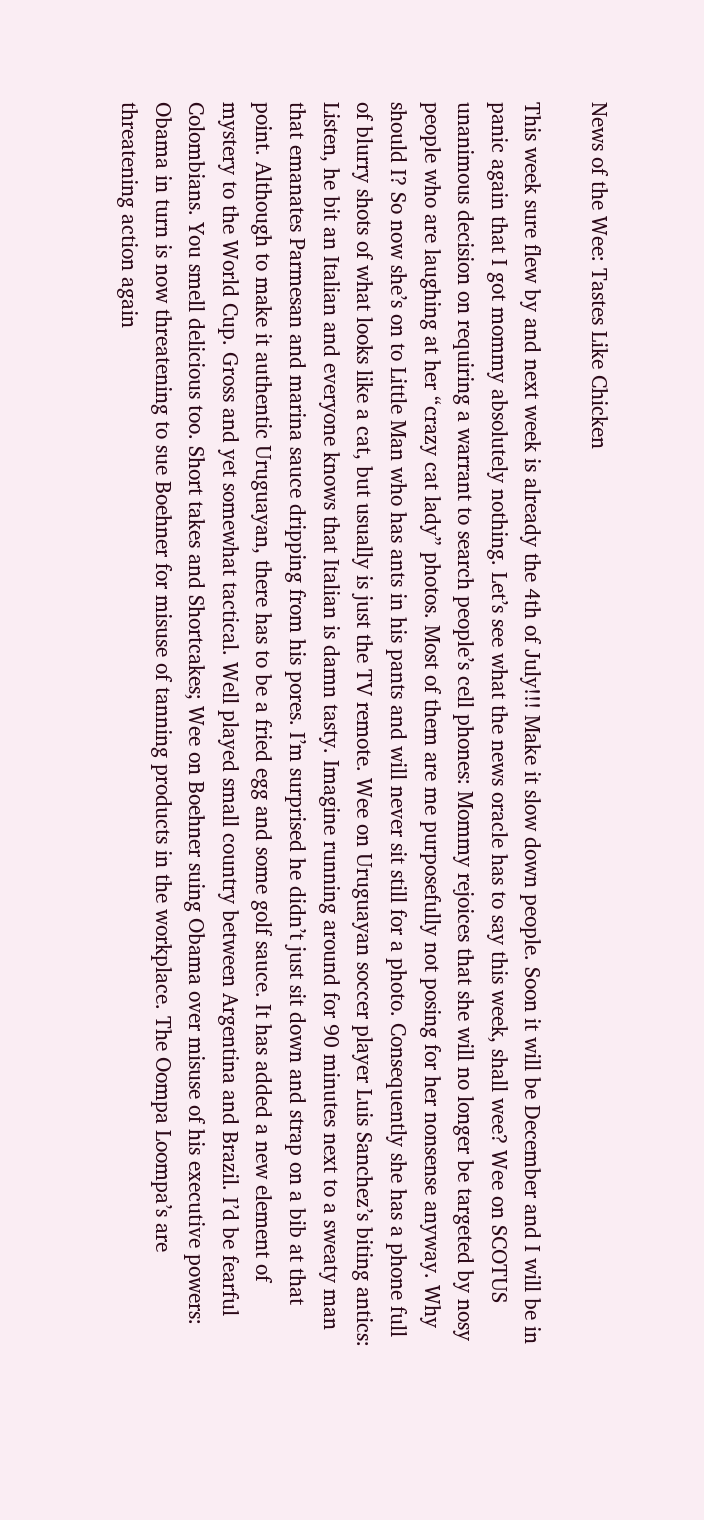News of the Wee: Tastes Like Chicken

This week sure flew by and next week is already the 4th of July!!! Make it slow down people. Soon it will be December and I will be in panic again that I got mommy absolutely nothing. Let’s see what the news oracle has to say this week, shall wee? Wee on SCOTUS unanimous decision on requiring a warrant to search people’s cell phones: Mommy rejoices that she will no longer be targeted by nosy people who are laughing at her “crazy cat lady” photos. Most of them are me purposefully not posing for her nonsense anyway. Why should I? So now she’s on to Little Man who has ants in his pants and will never sit still for a photo. Consequently she has a phone full of blurry shots of what looks like a cat, but usually is just the TV remote. Wee on Uruguayan soccer player Luis Sanchez’s biting antics: Listen, he bit an Italian and everyone knows that Italian is damn tasty. Imagine running around for 90 minutes next to a sweaty man that emanates Parmesan and marina sauce dripping from his pores. I’m surprised he didn’t just sit down and strap on a bib at that point. Although to make it authentic Uruguayan, there has to be a fried egg and some golf sauce. It has added a new element of mystery to the World Cup. Gross and yet somewhat tactical. Well played small country between Argentina and Brazil. I’d be fearful Colombians. You smell delicious too. Short takes and Shortcakes; Wee on Boehner suing Obama over misuse of his executive powers: Obama in turn is now threatening to sue Boehner for misuse of tanning products in the workplace. The Oompa Loompa’s are threatening action again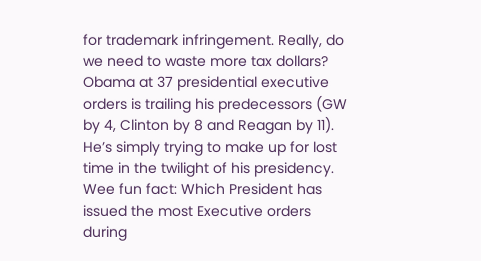for trademark infringement. Really, do we need to waste more tax dollars? Obama at 37 presidential executive orders is trailing his predecessors (GW by 4, Clinton by 8 and Reagan by 11). He’s simply trying to make up for lost time in the twilight of his presidency. Wee fun fact: Which President has issued the most Executive orders during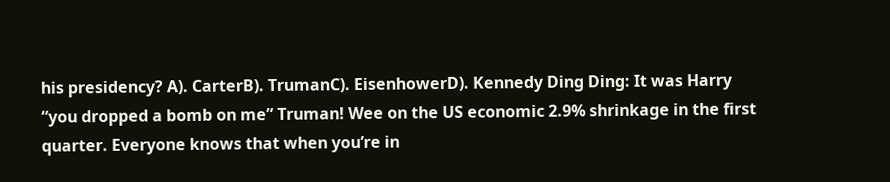his presidency? A). CarterB). TrumanC). EisenhowerD). Kennedy Ding Ding: It was Harry “you dropped a bomb on me” Truman! Wee on the US economic 2.9% shrinkage in the first quarter. Everyone knows that when you’re in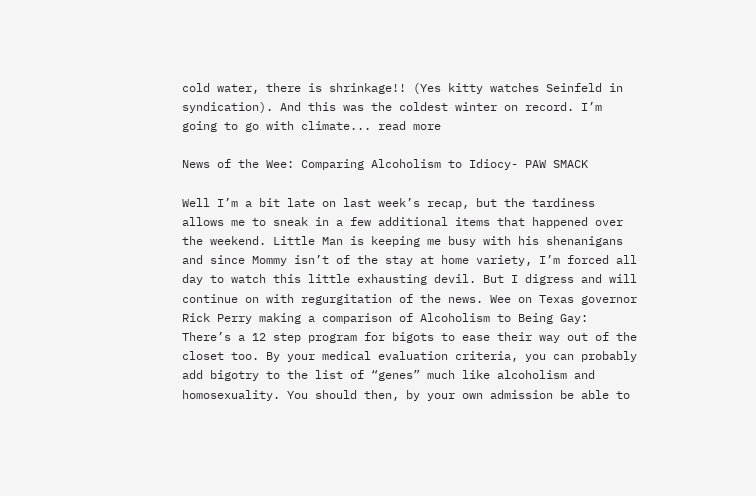cold water, there is shrinkage!! (Yes kitty watches Seinfeld in syndication). And this was the coldest winter on record. I’m going to go with climate... read more

News of the Wee: Comparing Alcoholism to Idiocy- PAW SMACK

Well I’m a bit late on last week’s recap, but the tardiness allows me to sneak in a few additional items that happened over the weekend. Little Man is keeping me busy with his shenanigans and since Mommy isn’t of the stay at home variety, I’m forced all day to watch this little exhausting devil. But I digress and will continue on with regurgitation of the news. Wee on Texas governor Rick Perry making a comparison of Alcoholism to Being Gay: There’s a 12 step program for bigots to ease their way out of the closet too. By your medical evaluation criteria, you can probably add bigotry to the list of “genes” much like alcoholism and homosexuality. You should then, by your own admission be able to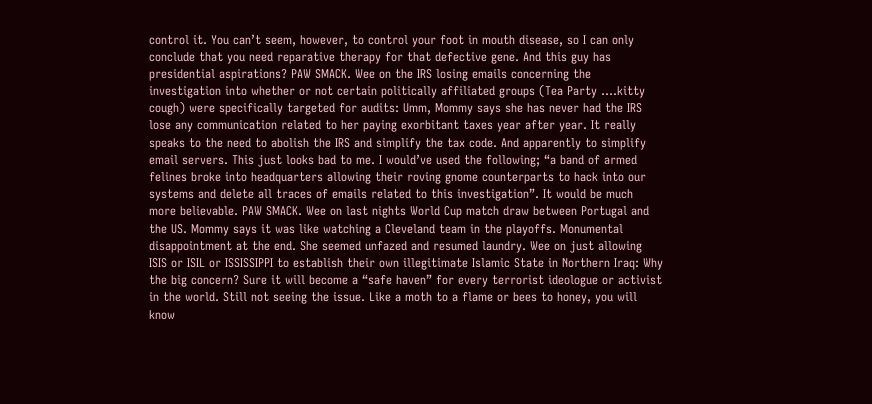control it. You can’t seem, however, to control your foot in mouth disease, so I can only conclude that you need reparative therapy for that defective gene. And this guy has presidential aspirations? PAW SMACK. Wee on the IRS losing emails concerning the investigation into whether or not certain politically affiliated groups (Tea Party ….kitty cough) were specifically targeted for audits: Umm, Mommy says she has never had the IRS lose any communication related to her paying exorbitant taxes year after year. It really speaks to the need to abolish the IRS and simplify the tax code. And apparently to simplify email servers. This just looks bad to me. I would’ve used the following; “a band of armed felines broke into headquarters allowing their roving gnome counterparts to hack into our systems and delete all traces of emails related to this investigation”. It would be much more believable. PAW SMACK. Wee on last nights World Cup match draw between Portugal and the US. Mommy says it was like watching a Cleveland team in the playoffs. Monumental disappointment at the end. She seemed unfazed and resumed laundry. Wee on just allowing ISIS or ISIL or ISSISSIPPI to establish their own illegitimate Islamic State in Northern Iraq: Why the big concern? Sure it will become a “safe haven” for every terrorist ideologue or activist in the world. Still not seeing the issue. Like a moth to a flame or bees to honey, you will know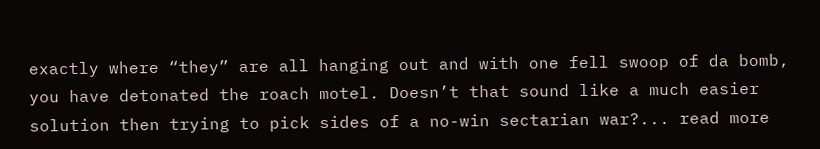exactly where “they” are all hanging out and with one fell swoop of da bomb, you have detonated the roach motel. Doesn’t that sound like a much easier solution then trying to pick sides of a no-win sectarian war?... read more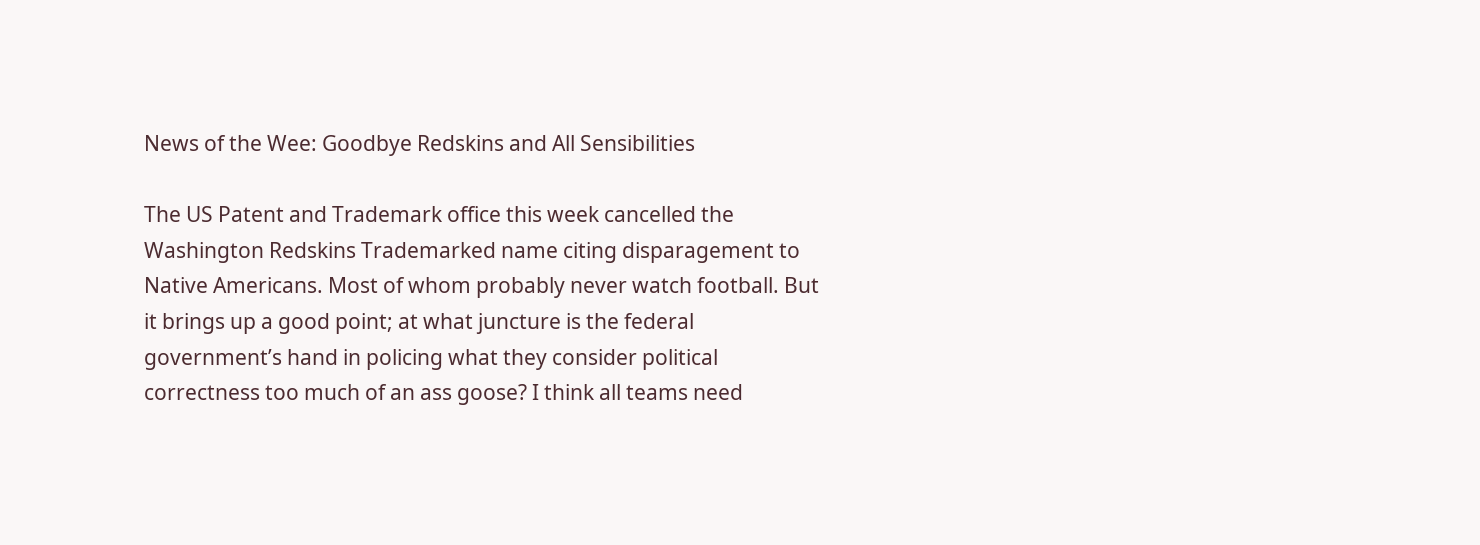News of the Wee: Goodbye Redskins and All Sensibilities

The US Patent and Trademark office this week cancelled the Washington Redskins Trademarked name citing disparagement to Native Americans. Most of whom probably never watch football. But it brings up a good point; at what juncture is the federal government’s hand in policing what they consider political correctness too much of an ass goose? I think all teams need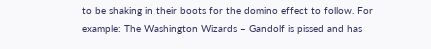to be shaking in their boots for the domino effect to follow. For example: The Washington Wizards – Gandolf is pissed and has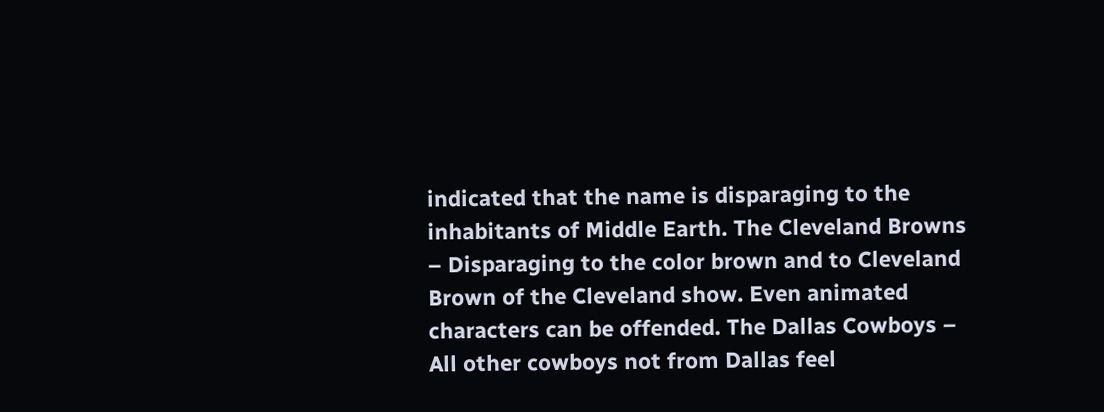indicated that the name is disparaging to the inhabitants of Middle Earth. The Cleveland Browns – Disparaging to the color brown and to Cleveland Brown of the Cleveland show. Even animated characters can be offended. The Dallas Cowboys – All other cowboys not from Dallas feel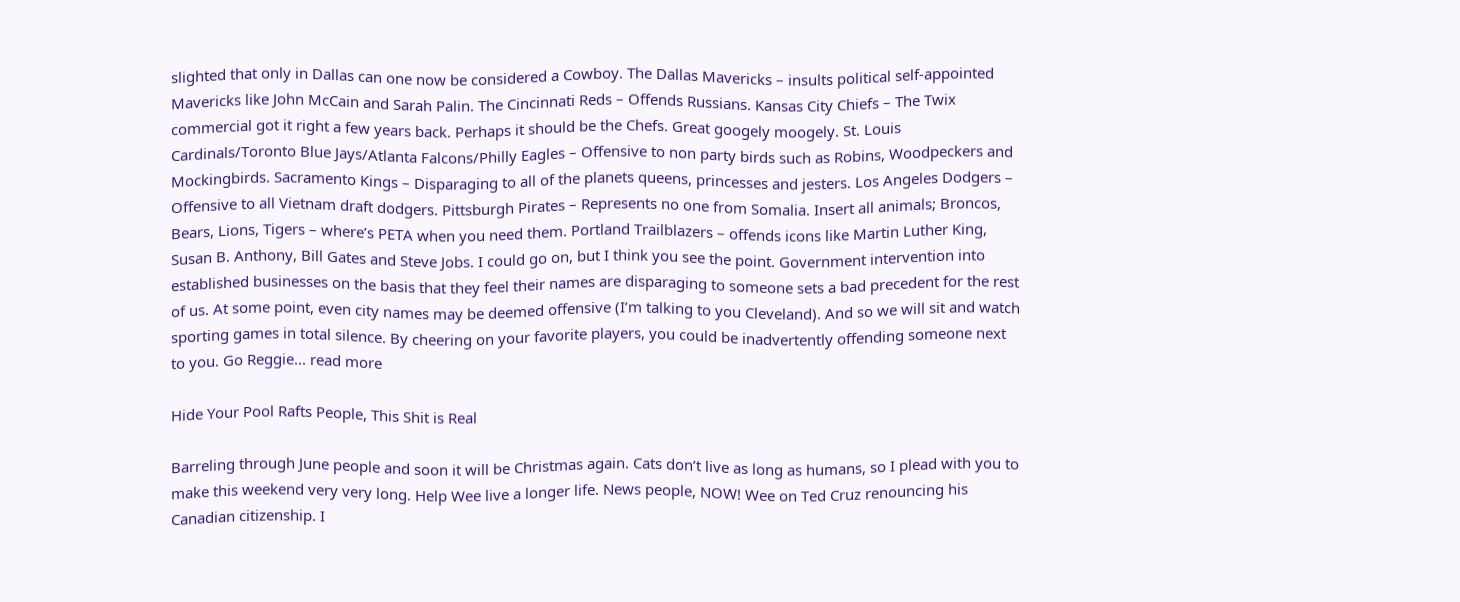slighted that only in Dallas can one now be considered a Cowboy. The Dallas Mavericks – insults political self-appointed Mavericks like John McCain and Sarah Palin. The Cincinnati Reds – Offends Russians. Kansas City Chiefs – The Twix commercial got it right a few years back. Perhaps it should be the Chefs. Great googely moogely. St. Louis Cardinals/Toronto Blue Jays/Atlanta Falcons/Philly Eagles – Offensive to non party birds such as Robins, Woodpeckers and Mockingbirds. Sacramento Kings – Disparaging to all of the planets queens, princesses and jesters. Los Angeles Dodgers – Offensive to all Vietnam draft dodgers. Pittsburgh Pirates – Represents no one from Somalia. Insert all animals; Broncos, Bears, Lions, Tigers – where’s PETA when you need them. Portland Trailblazers – offends icons like Martin Luther King, Susan B. Anthony, Bill Gates and Steve Jobs. I could go on, but I think you see the point. Government intervention into established businesses on the basis that they feel their names are disparaging to someone sets a bad precedent for the rest of us. At some point, even city names may be deemed offensive (I’m talking to you Cleveland). And so we will sit and watch sporting games in total silence. By cheering on your favorite players, you could be inadvertently offending someone next to you. Go Reggie... read more

Hide Your Pool Rafts People, This Shit is Real

Barreling through June people and soon it will be Christmas again. Cats don’t live as long as humans, so I plead with you to make this weekend very very long. Help Wee live a longer life. News people, NOW! Wee on Ted Cruz renouncing his Canadian citizenship. I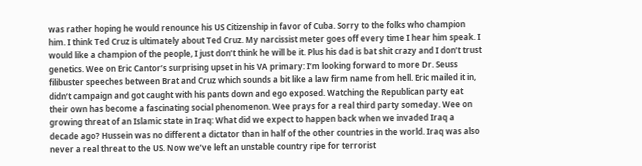was rather hoping he would renounce his US Citizenship in favor of Cuba. Sorry to the folks who champion him. I think Ted Cruz is ultimately about Ted Cruz. My narcissist meter goes off every time I hear him speak. I would like a champion of the people, I just don’t think he will be it. Plus his dad is bat shit crazy and I don’t trust genetics. Wee on Eric Cantor’s surprising upset in his VA primary: I’m looking forward to more Dr. Seuss filibuster speeches between Brat and Cruz which sounds a bit like a law firm name from hell. Eric mailed it in, didn’t campaign and got caught with his pants down and ego exposed. Watching the Republican party eat their own has become a fascinating social phenomenon. Wee prays for a real third party someday. Wee on growing threat of an Islamic state in Iraq: What did we expect to happen back when we invaded Iraq a decade ago? Hussein was no different a dictator than in half of the other countries in the world. Iraq was also never a real threat to the US. Now we’ve left an unstable country ripe for terrorist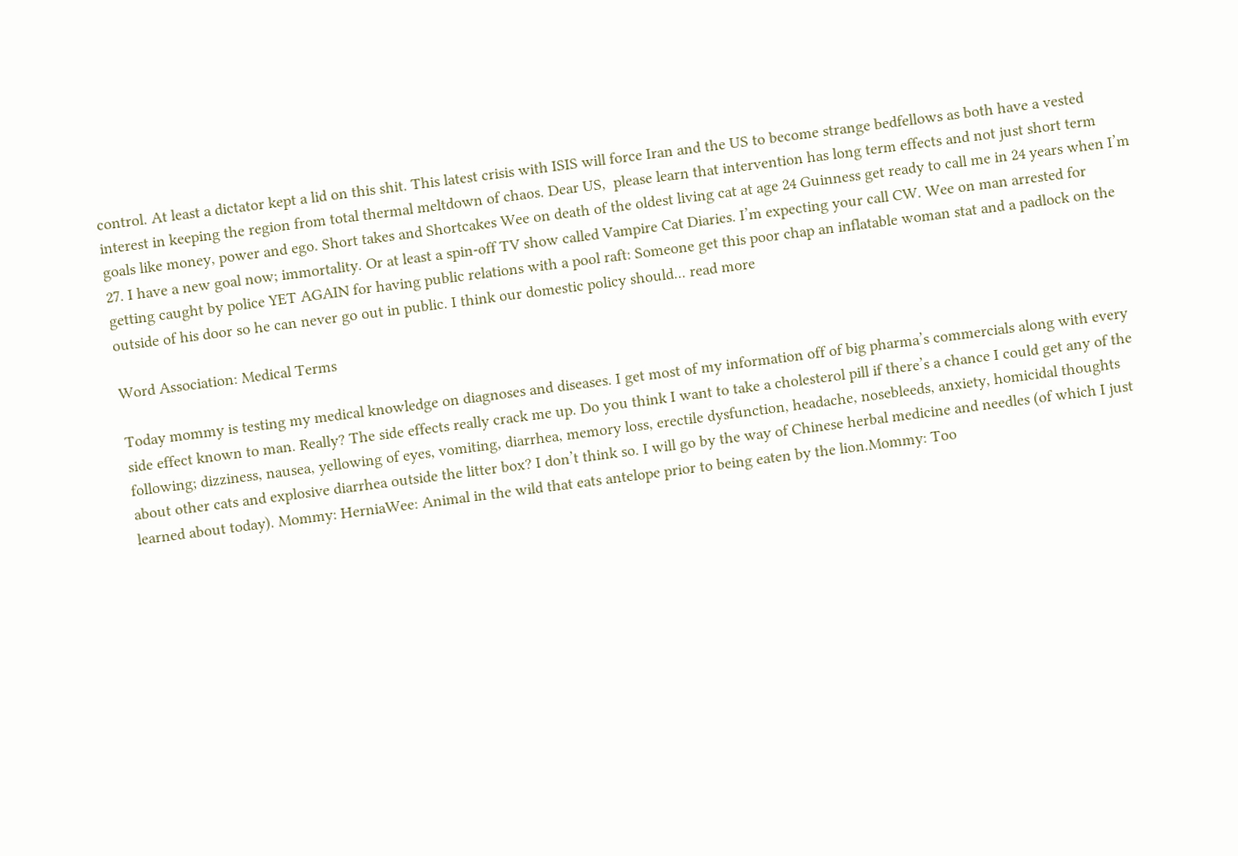control. At least a dictator kept a lid on this shit. This latest crisis with ISIS will force Iran and the US to become strange bedfellows as both have a vested interest in keeping the region from total thermal meltdown of chaos. Dear US,  please learn that intervention has long term effects and not just short term goals like money, power and ego. Short takes and Shortcakes Wee on death of the oldest living cat at age 24 Guinness get ready to call me in 24 years when I’m 27. I have a new goal now; immortality. Or at least a spin-off TV show called Vampire Cat Diaries. I’m expecting your call CW. Wee on man arrested for getting caught by police YET AGAIN for having public relations with a pool raft: Someone get this poor chap an inflatable woman stat and a padlock on the outside of his door so he can never go out in public. I think our domestic policy should... read more

Word Association: Medical Terms

Today mommy is testing my medical knowledge on diagnoses and diseases. I get most of my information off of big pharma’s commercials along with every side effect known to man. Really? The side effects really crack me up. Do you think I want to take a cholesterol pill if there’s a chance I could get any of the following; dizziness, nausea, yellowing of eyes, vomiting, diarrhea, memory loss, erectile dysfunction, headache, nosebleeds, anxiety, homicidal thoughts about other cats and explosive diarrhea outside the litter box? I don’t think so. I will go by the way of Chinese herbal medicine and needles (of which I just learned about today). Mommy: HerniaWee: Animal in the wild that eats antelope prior to being eaten by the lion.Mommy: Too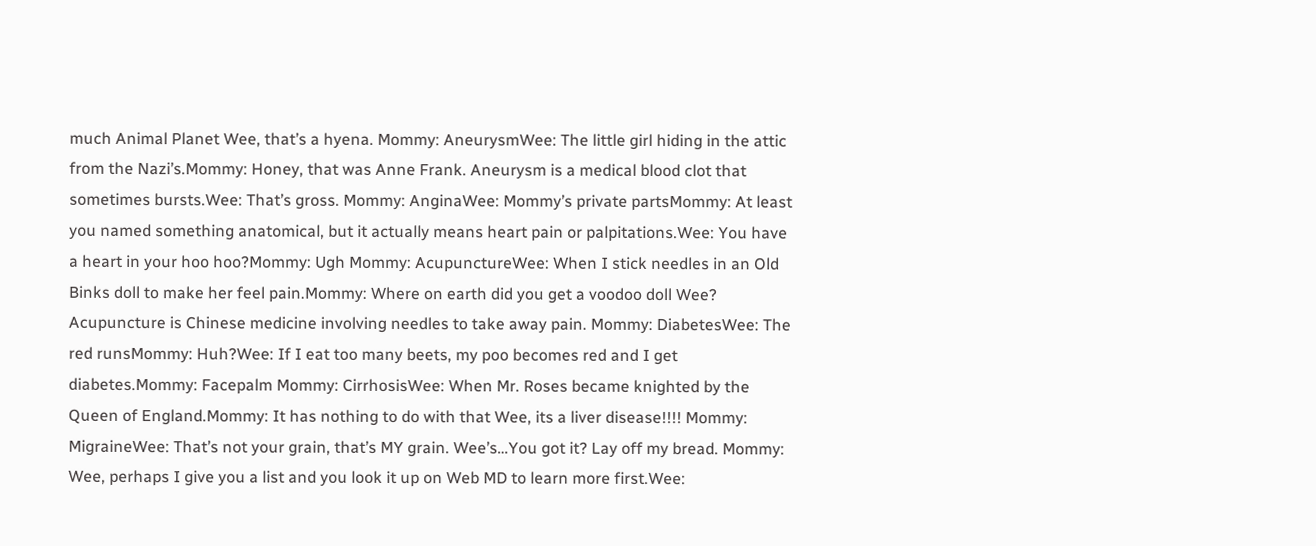much Animal Planet Wee, that’s a hyena. Mommy: AneurysmWee: The little girl hiding in the attic from the Nazi’s.Mommy: Honey, that was Anne Frank. Aneurysm is a medical blood clot that sometimes bursts.Wee: That’s gross. Mommy: AnginaWee: Mommy’s private partsMommy: At least you named something anatomical, but it actually means heart pain or palpitations.Wee: You have a heart in your hoo hoo?Mommy: Ugh Mommy: AcupunctureWee: When I stick needles in an Old Binks doll to make her feel pain.Mommy: Where on earth did you get a voodoo doll Wee? Acupuncture is Chinese medicine involving needles to take away pain. Mommy: DiabetesWee: The red runsMommy: Huh?Wee: If I eat too many beets, my poo becomes red and I get diabetes.Mommy: Facepalm Mommy: CirrhosisWee: When Mr. Roses became knighted by the Queen of England.Mommy: It has nothing to do with that Wee, its a liver disease!!!! Mommy: MigraineWee: That’s not your grain, that’s MY grain. Wee’s…You got it? Lay off my bread. Mommy: Wee, perhaps I give you a list and you look it up on Web MD to learn more first.Wee: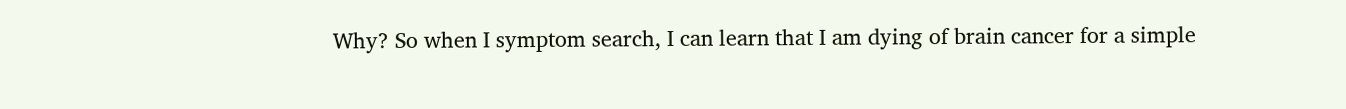Why? So when I symptom search, I can learn that I am dying of brain cancer for a simple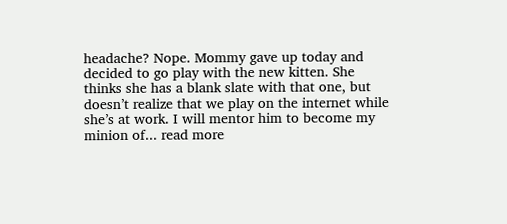headache? Nope. Mommy gave up today and decided to go play with the new kitten. She thinks she has a blank slate with that one, but doesn’t realize that we play on the internet while she’s at work. I will mentor him to become my minion of... read more